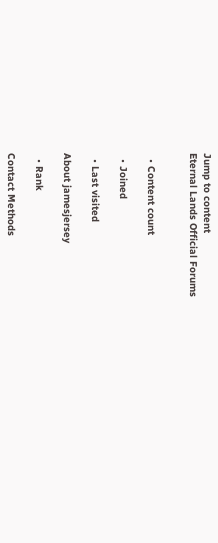Jump to content
Eternal Lands Official Forums


  • Content count

  • Joined

  • Last visited

About jamesjersey

  • Rank

Contact Methods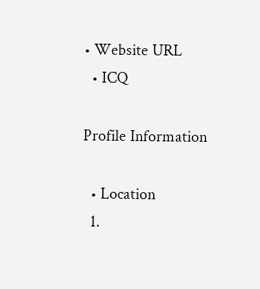• Website URL
  • ICQ

Profile Information

  • Location
  1.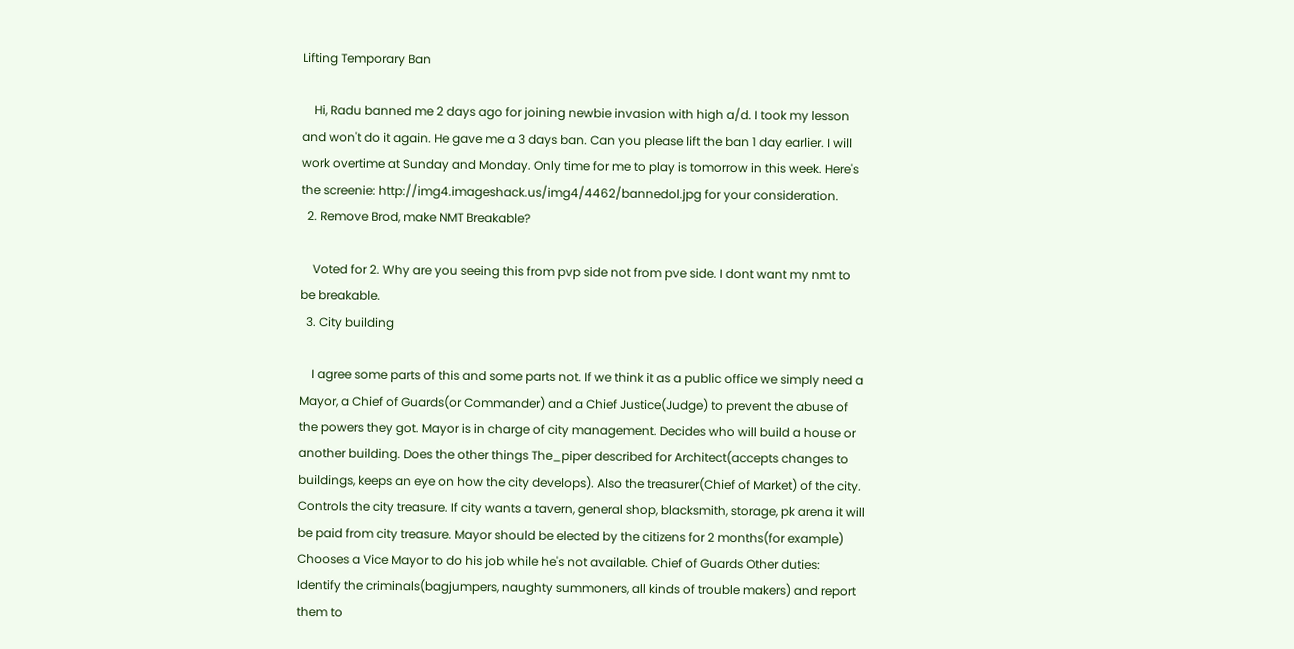Lifting Temporary Ban

    Hi, Radu banned me 2 days ago for joining newbie invasion with high a/d. I took my lesson and won't do it again. He gave me a 3 days ban. Can you please lift the ban 1 day earlier. I will work overtime at Sunday and Monday. Only time for me to play is tomorrow in this week. Here's the screenie: http://img4.imageshack.us/img4/4462/bannedol.jpg for your consideration.
  2. Remove Brod, make NMT Breakable?

    Voted for 2. Why are you seeing this from pvp side not from pve side. I dont want my nmt to be breakable.
  3. City building

    I agree some parts of this and some parts not. If we think it as a public office we simply need a Mayor, a Chief of Guards(or Commander) and a Chief Justice(Judge) to prevent the abuse of the powers they got. Mayor is in charge of city management. Decides who will build a house or another building. Does the other things The_piper described for Architect(accepts changes to buildings, keeps an eye on how the city develops). Also the treasurer(Chief of Market) of the city. Controls the city treasure. If city wants a tavern, general shop, blacksmith, storage, pk arena it will be paid from city treasure. Mayor should be elected by the citizens for 2 months(for example) Chooses a Vice Mayor to do his job while he's not available. Chief of Guards Other duties: Identify the criminals(bagjumpers, naughty summoners, all kinds of trouble makers) and report them to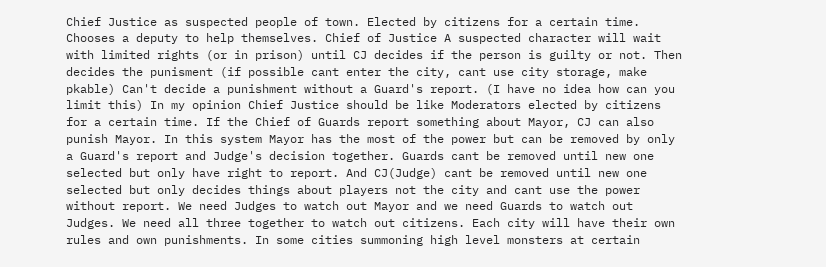Chief Justice as suspected people of town. Elected by citizens for a certain time. Chooses a deputy to help themselves. Chief of Justice A suspected character will wait with limited rights (or in prison) until CJ decides if the person is guilty or not. Then decides the punisment (if possible cant enter the city, cant use city storage, make pkable) Can't decide a punishment without a Guard's report. (I have no idea how can you limit this) In my opinion Chief Justice should be like Moderators elected by citizens for a certain time. If the Chief of Guards report something about Mayor, CJ can also punish Mayor. In this system Mayor has the most of the power but can be removed by only a Guard's report and Judge's decision together. Guards cant be removed until new one selected but only have right to report. And CJ(Judge) cant be removed until new one selected but only decides things about players not the city and cant use the power without report. We need Judges to watch out Mayor and we need Guards to watch out Judges. We need all three together to watch out citizens. Each city will have their own rules and own punishments. In some cities summoning high level monsters at certain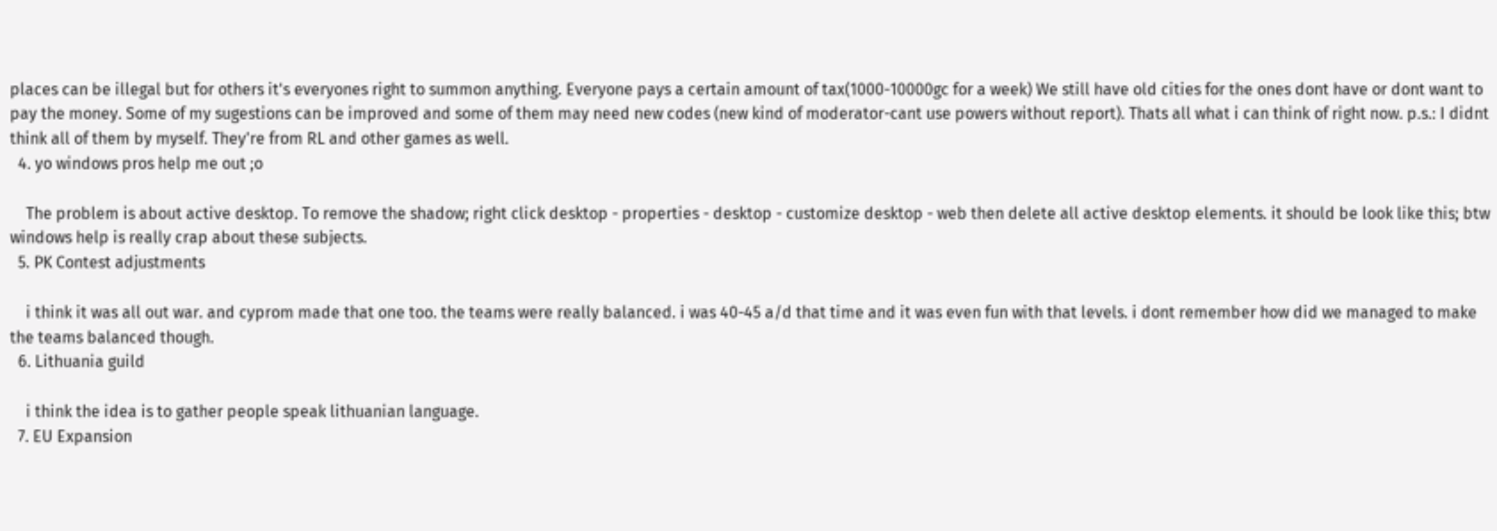places can be illegal but for others it's everyones right to summon anything. Everyone pays a certain amount of tax(1000-10000gc for a week) We still have old cities for the ones dont have or dont want to pay the money. Some of my sugestions can be improved and some of them may need new codes (new kind of moderator-cant use powers without report). Thats all what i can think of right now. p.s.: I didnt think all of them by myself. They're from RL and other games as well.
  4. yo windows pros help me out ;o

    The problem is about active desktop. To remove the shadow; right click desktop - properties - desktop - customize desktop - web then delete all active desktop elements. it should be look like this; btw windows help is really crap about these subjects.
  5. PK Contest adjustments

    i think it was all out war. and cyprom made that one too. the teams were really balanced. i was 40-45 a/d that time and it was even fun with that levels. i dont remember how did we managed to make the teams balanced though.
  6. Lithuania guild

    i think the idea is to gather people speak lithuanian language.
  7. EU Expansion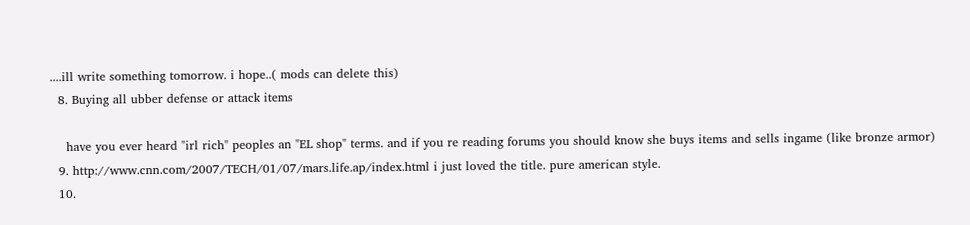....ill write something tomorrow. i hope..( mods can delete this)
  8. Buying all ubber defense or attack items

    have you ever heard "irl rich" peoples an "EL shop" terms. and if you re reading forums you should know she buys items and sells ingame (like bronze armor)
  9. http://www.cnn.com/2007/TECH/01/07/mars.life.ap/index.html i just loved the title. pure american style.
  10.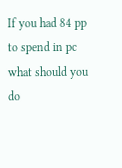If you had 84 pp to spend in pc what should you do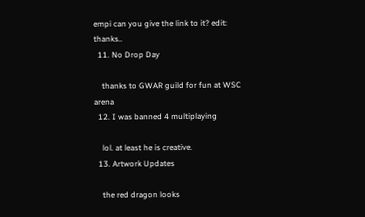empi can you give the link to it? edit: thanks..
  11. No Drop Day

    thanks to GWAR guild for fun at WSC arena
  12. I was banned 4 multiplaying

    lol. at least he is creative.
  13. Artwork Updates

    the red dragon looks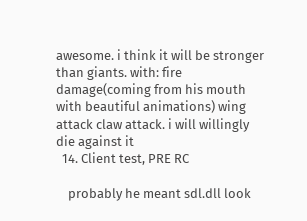awesome. i think it will be stronger than giants. with: fire damage(coming from his mouth with beautiful animations) wing attack claw attack. i will willingly die against it
  14. Client test, PRE RC

    probably he meant sdl.dll look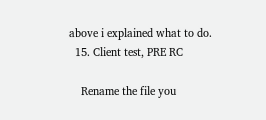above i explained what to do.
  15. Client test, PRE RC

    Rename the file you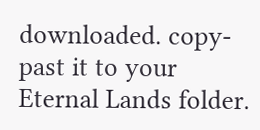downloaded. copy-past it to your Eternal Lands folder.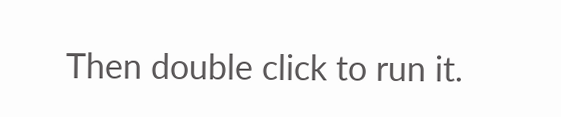Then double click to run it.